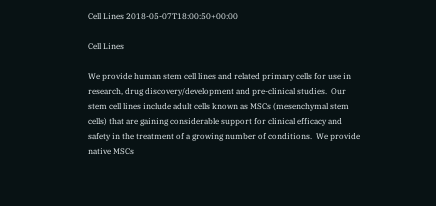Cell Lines 2018-05-07T18:00:50+00:00

Cell Lines

We provide human stem cell lines and related primary cells for use in research, drug discovery/development and pre-clinical studies.  Our stem cell lines include adult cells known as MSCs (mesenchymal stem cells) that are gaining considerable support for clinical efficacy and safety in the treatment of a growing number of conditions.  We provide native MSCs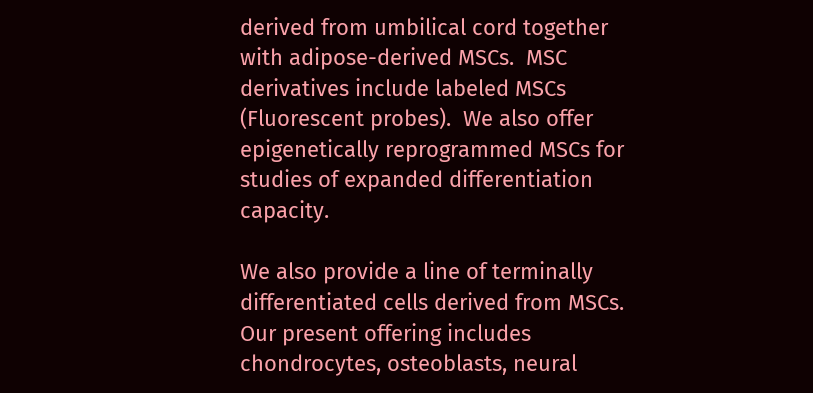derived from umbilical cord together with adipose-derived MSCs.  MSC derivatives include labeled MSCs (Fluorescent probes).  We also offer epigenetically reprogrammed MSCs for studies of expanded differentiation capacity.

We also provide a line of terminally differentiated cells derived from MSCs.  Our present offering includes chondrocytes, osteoblasts, neural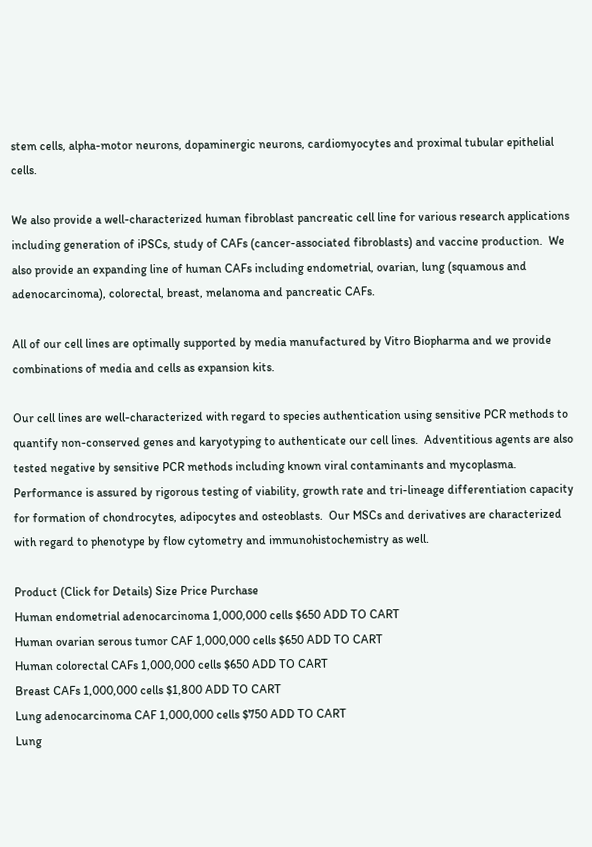stem cells, alpha-motor neurons, dopaminergic neurons, cardiomyocytes and proximal tubular epithelial cells.

We also provide a well-characterized human fibroblast pancreatic cell line for various research applications including generation of iPSCs, study of CAFs (cancer-associated fibroblasts) and vaccine production.  We also provide an expanding line of human CAFs including endometrial, ovarian, lung (squamous and adenocarcinoma), colorectal, breast, melanoma and pancreatic CAFs.

All of our cell lines are optimally supported by media manufactured by Vitro Biopharma and we provide combinations of media and cells as expansion kits.

Our cell lines are well-characterized with regard to species authentication using sensitive PCR methods to quantify non-conserved genes and karyotyping to authenticate our cell lines.  Adventitious agents are also tested negative by sensitive PCR methods including known viral contaminants and mycoplasma.  Performance is assured by rigorous testing of viability, growth rate and tri-lineage differentiation capacity for formation of chondrocytes, adipocytes and osteoblasts.  Our MSCs and derivatives are characterized with regard to phenotype by flow cytometry and immunohistochemistry as well.

Product (Click for Details) Size Price Purchase
Human endometrial adenocarcinoma 1,000,000 cells $650 ADD TO CART
Human ovarian serous tumor CAF 1,000,000 cells $650 ADD TO CART
Human colorectal CAFs 1,000,000 cells $650 ADD TO CART
Breast CAFs 1,000,000 cells $1,800 ADD TO CART
Lung adenocarcinoma CAF 1,000,000 cells $750 ADD TO CART
Lung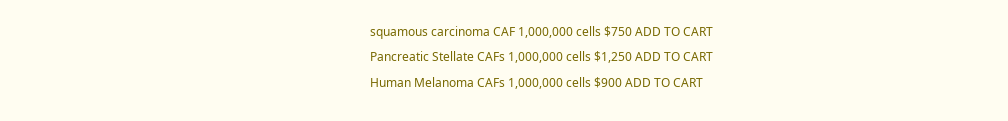squamous carcinoma CAF 1,000,000 cells $750 ADD TO CART
Pancreatic Stellate CAFs 1,000,000 cells $1,250 ADD TO CART
Human Melanoma CAFs 1,000,000 cells $900 ADD TO CART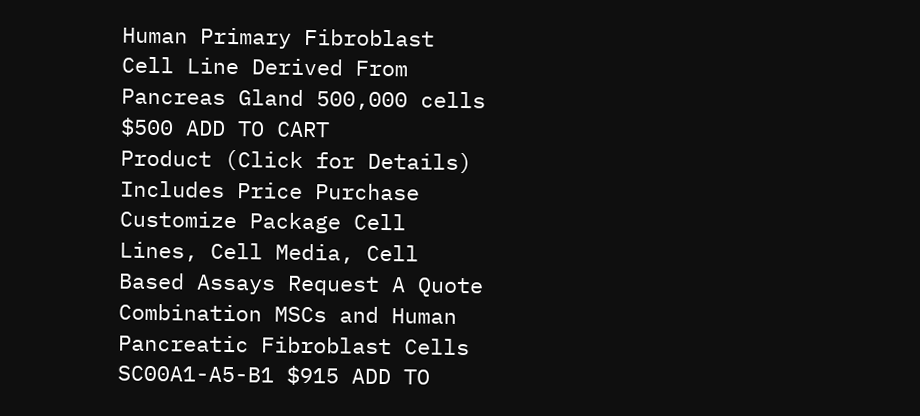Human Primary Fibroblast Cell Line Derived From Pancreas Gland 500,000 cells $500 ADD TO CART
Product (Click for Details) Includes Price Purchase
Customize Package Cell Lines, Cell Media, Cell Based Assays Request A Quote
Combination MSCs and Human Pancreatic Fibroblast Cells SC00A1-A5-B1 $915 ADD TO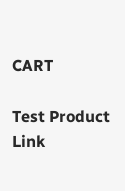CART

Test Product Link